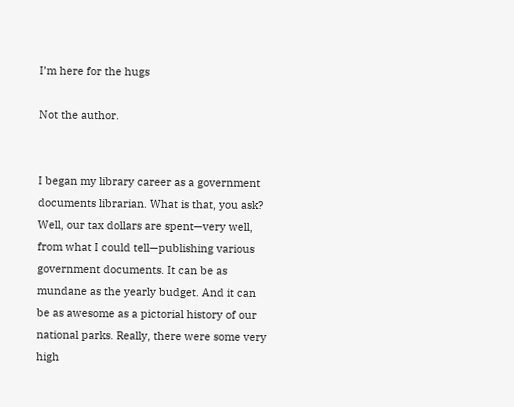I’m here for the hugs

Not the author.


I began my library career as a government documents librarian. What is that, you ask? Well, our tax dollars are spent—very well, from what I could tell—publishing various government documents. It can be as mundane as the yearly budget. And it can be as awesome as a pictorial history of our national parks. Really, there were some very high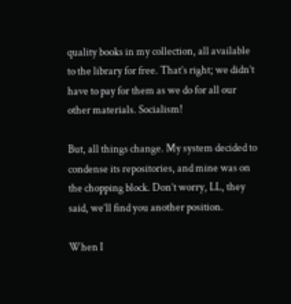quality books in my collection, all available to the library for free. That’s right; we didn’t have to pay for them as we do for all our other materials. Socialism!

But, all things change. My system decided to condense its repositories, and mine was on the chopping block. Don’t worry, LL, they said, we’ll find you another position.

When I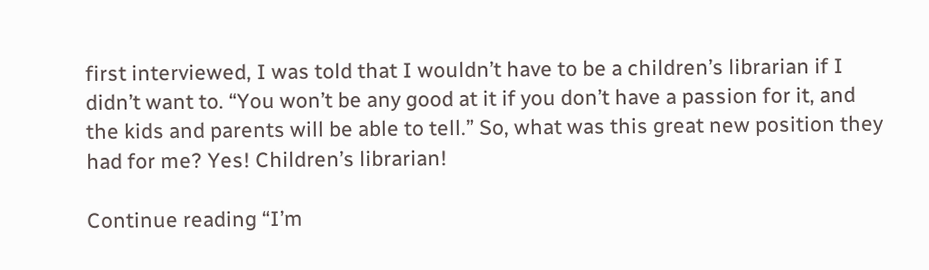first interviewed, I was told that I wouldn’t have to be a children’s librarian if I didn’t want to. “You won’t be any good at it if you don’t have a passion for it, and the kids and parents will be able to tell.” So, what was this great new position they had for me? Yes! Children’s librarian!

Continue reading “I’m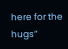here for the hugs”